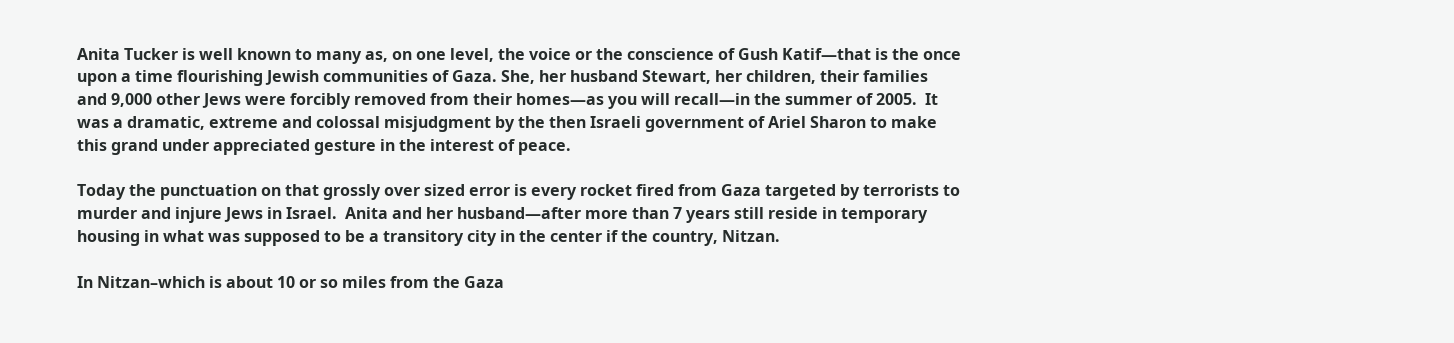Anita Tucker is well known to many as, on one level, the voice or the conscience of Gush Katif—that is the once upon a time flourishing Jewish communities of Gaza. She, her husband Stewart, her children, their families and 9,000 other Jews were forcibly removed from their homes—as you will recall—in the summer of 2005.  It was a dramatic, extreme and colossal misjudgment by the then Israeli government of Ariel Sharon to make this grand under appreciated gesture in the interest of peace.

Today the punctuation on that grossly over sized error is every rocket fired from Gaza targeted by terrorists to murder and injure Jews in Israel.  Anita and her husband—after more than 7 years still reside in temporary housing in what was supposed to be a transitory city in the center if the country, Nitzan.

In Nitzan–which is about 10 or so miles from the Gaza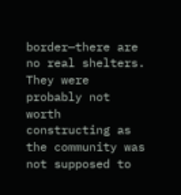border—there are no real shelters.  They were probably not worth constructing as the community was not supposed to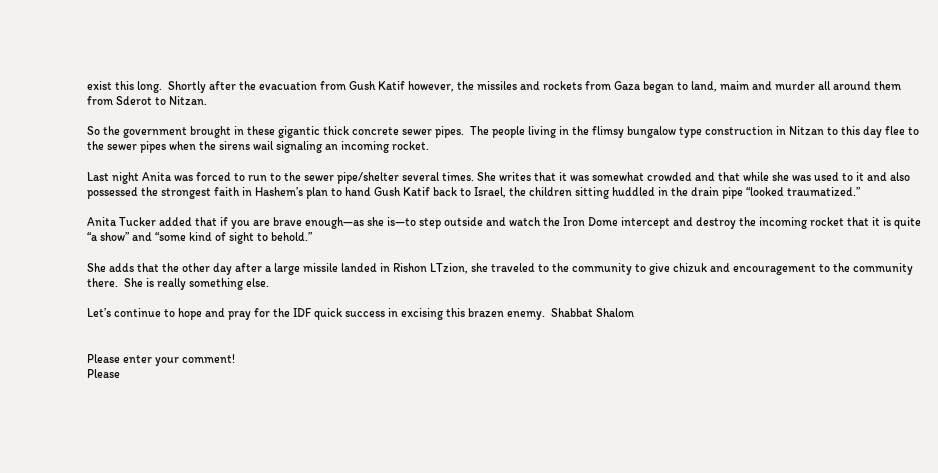exist this long.  Shortly after the evacuation from Gush Katif however, the missiles and rockets from Gaza began to land, maim and murder all around them from Sderot to Nitzan.

So the government brought in these gigantic thick concrete sewer pipes.  The people living in the flimsy bungalow type construction in Nitzan to this day flee to the sewer pipes when the sirens wail signaling an incoming rocket.

Last night Anita was forced to run to the sewer pipe/shelter several times. She writes that it was somewhat crowded and that while she was used to it and also possessed the strongest faith in Hashem’s plan to hand Gush Katif back to Israel, the children sitting huddled in the drain pipe “looked traumatized.”

Anita Tucker added that if you are brave enough—as she is—to step outside and watch the Iron Dome intercept and destroy the incoming rocket that it is quite “a show” and “some kind of sight to behold.”

She adds that the other day after a large missile landed in Rishon LTzion, she traveled to the community to give chizuk and encouragement to the community there.  She is really something else.

Let’s continue to hope and pray for the IDF quick success in excising this brazen enemy.  Shabbat Shalom


Please enter your comment!
Please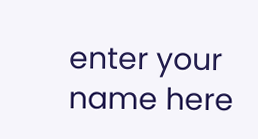enter your name here